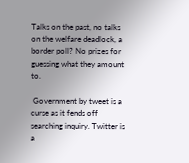Talks on the past, no talks on the welfare deadlock, a border poll? No prizes for guessing what they amount to.

 Government by tweet is a curse as it fends off searching inquiry. Twitter is a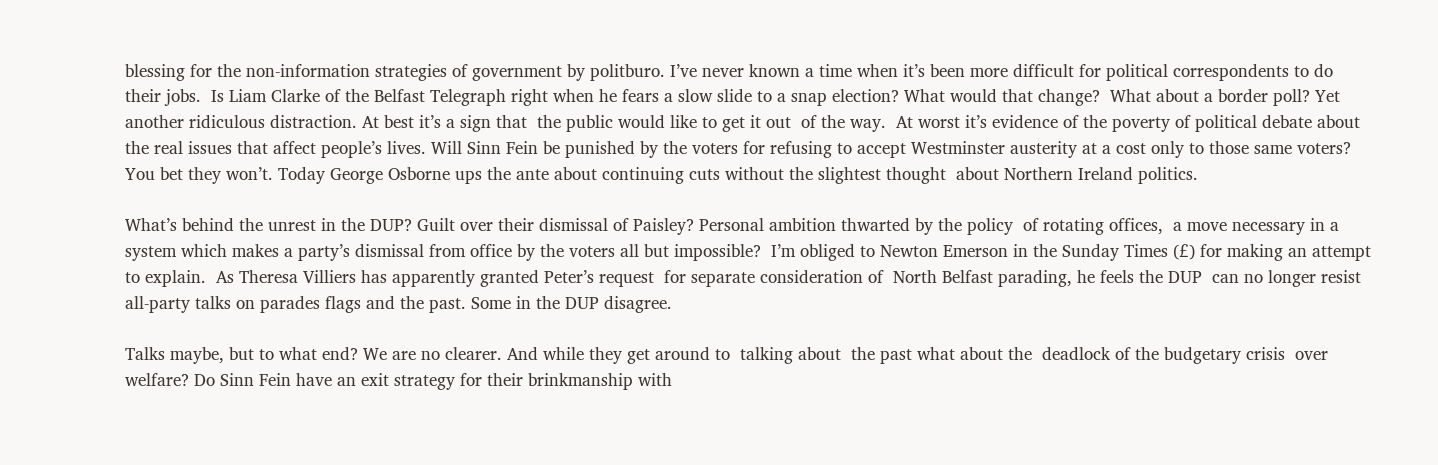blessing for the non-information strategies of government by politburo. I’ve never known a time when it’s been more difficult for political correspondents to do their jobs.  Is Liam Clarke of the Belfast Telegraph right when he fears a slow slide to a snap election? What would that change?  What about a border poll? Yet another ridiculous distraction. At best it’s a sign that  the public would like to get it out  of the way.  At worst it’s evidence of the poverty of political debate about the real issues that affect people’s lives. Will Sinn Fein be punished by the voters for refusing to accept Westminster austerity at a cost only to those same voters?  You bet they won’t. Today George Osborne ups the ante about continuing cuts without the slightest thought  about Northern Ireland politics.

What’s behind the unrest in the DUP? Guilt over their dismissal of Paisley? Personal ambition thwarted by the policy  of rotating offices,  a move necessary in a system which makes a party’s dismissal from office by the voters all but impossible?  I’m obliged to Newton Emerson in the Sunday Times (£) for making an attempt to explain.  As Theresa Villiers has apparently granted Peter’s request  for separate consideration of  North Belfast parading, he feels the DUP  can no longer resist all-party talks on parades flags and the past. Some in the DUP disagree.

Talks maybe, but to what end? We are no clearer. And while they get around to  talking about  the past what about the  deadlock of the budgetary crisis  over welfare? Do Sinn Fein have an exit strategy for their brinkmanship with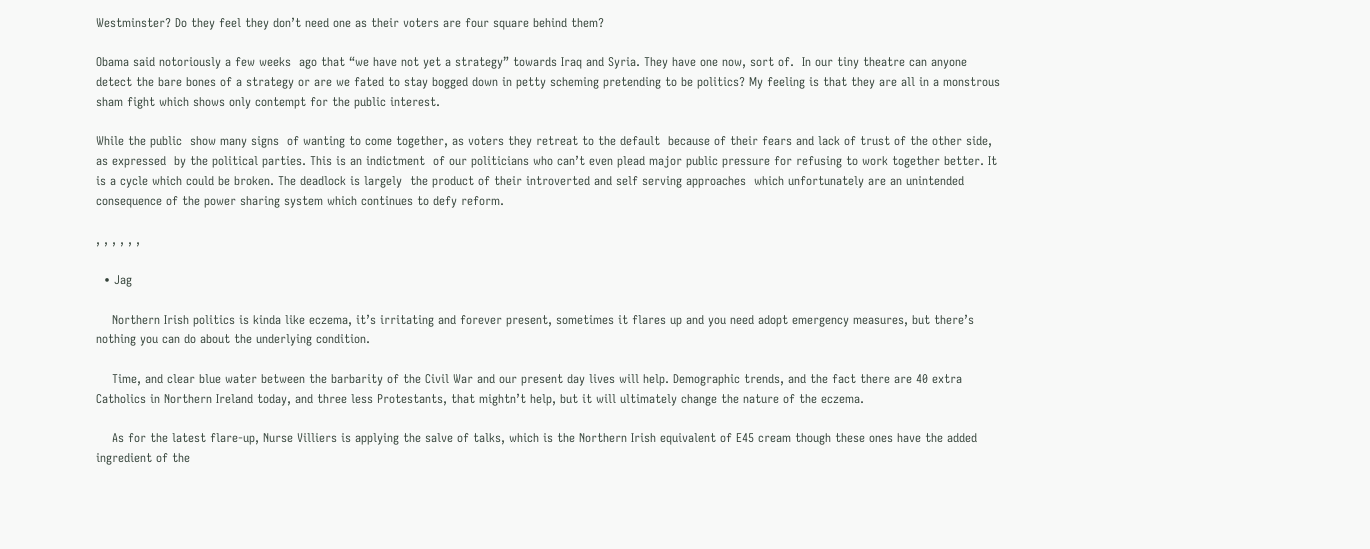Westminster? Do they feel they don’t need one as their voters are four square behind them?

Obama said notoriously a few weeks  ago that “we have not yet a strategy” towards Iraq and Syria. They have one now, sort of.  In our tiny theatre can anyone detect the bare bones of a strategy or are we fated to stay bogged down in petty scheming pretending to be politics? My feeling is that they are all in a monstrous sham fight which shows only contempt for the public interest.

While the public  show many signs  of wanting to come together, as voters they retreat to the default  because of their fears and lack of trust of the other side, as expressed  by the political parties. This is an indictment  of our politicians who can’t even plead major public pressure for refusing to work together better. It is a cycle which could be broken. The deadlock is largely  the product of their introverted and self serving approaches  which unfortunately are an unintended  consequence of the power sharing system which continues to defy reform.

, , , , , ,

  • Jag

    Northern Irish politics is kinda like eczema, it’s irritating and forever present, sometimes it flares up and you need adopt emergency measures, but there’s nothing you can do about the underlying condition.

    Time, and clear blue water between the barbarity of the Civil War and our present day lives will help. Demographic trends, and the fact there are 40 extra Catholics in Northern Ireland today, and three less Protestants, that mightn’t help, but it will ultimately change the nature of the eczema.

    As for the latest flare-up, Nurse Villiers is applying the salve of talks, which is the Northern Irish equivalent of E45 cream though these ones have the added ingredient of the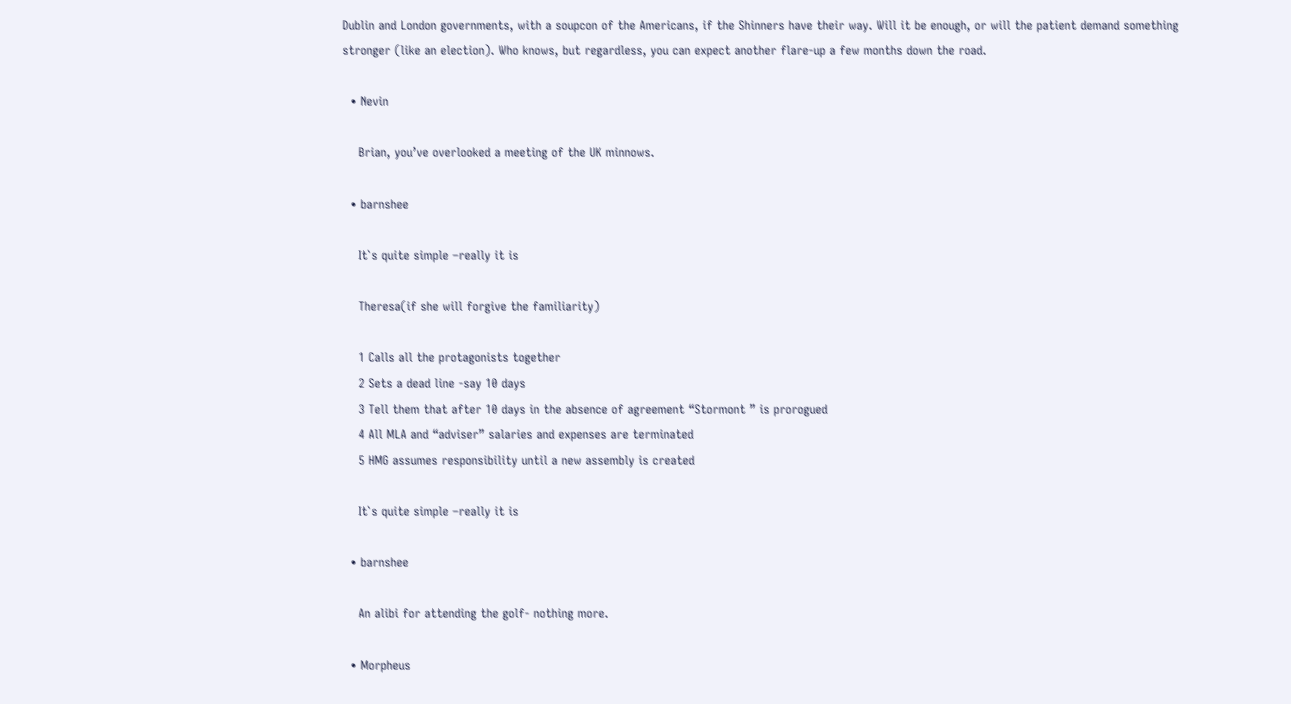Dublin and London governments, with a soupcon of the Americans, if the Shinners have their way. Will it be enough, or will the patient demand something stronger (like an election). Who knows, but regardless, you can expect another flare-up a few months down the road.

  • Nevin

    Brian, you’ve overlooked a meeting of the UK minnows.

  • barnshee

    It`s quite simple –really it is

    Theresa(if she will forgive the familiarity)

    1 Calls all the protagonists together
    2 Sets a dead line -say 10 days
    3 Tell them that after 10 days in the absence of agreement “Stormont ” is prorogued
    4 All MLA and “adviser” salaries and expenses are terminated
    5 HMG assumes responsibility until a new assembly is created

    It`s quite simple –really it is

  • barnshee

    An alibi for attending the golf- nothing more.

  • Morpheus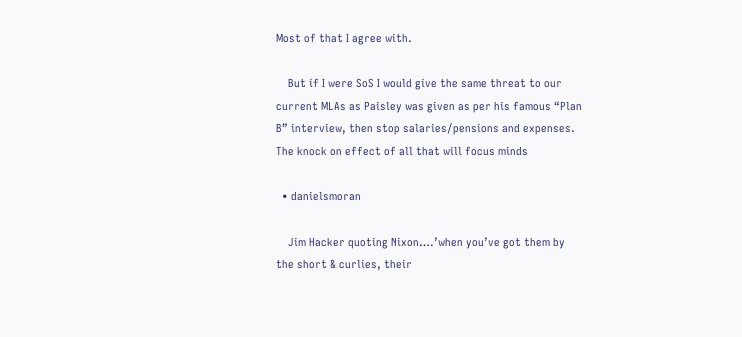Most of that I agree with.

    But if I were SoS I would give the same threat to our current MLAs as Paisley was given as per his famous “Plan B” interview, then stop salaries/pensions and expenses. The knock on effect of all that will focus minds

  • danielsmoran

    Jim Hacker quoting Nixon….’when you’ve got them by the short & curlies, their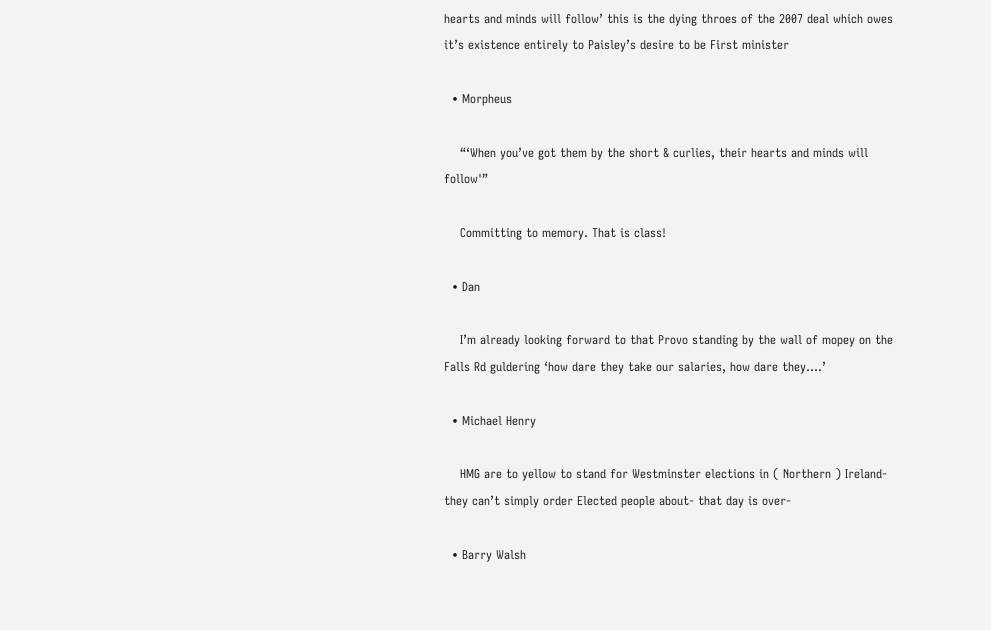hearts and minds will follow’ this is the dying throes of the 2007 deal which owes it’s existence entirely to Paisley’s desire to be First minister

  • Morpheus

    “‘When you’ve got them by the short & curlies, their hearts and minds will follow'”

    Committing to memory. That is class!

  • Dan

    I’m already looking forward to that Provo standing by the wall of mopey on the Falls Rd guldering ‘how dare they take our salaries, how dare they….’

  • Michael Henry

    HMG are to yellow to stand for Westminster elections in ( Northern ) Ireland- they can’t simply order Elected people about- that day is over-

  • Barry Walsh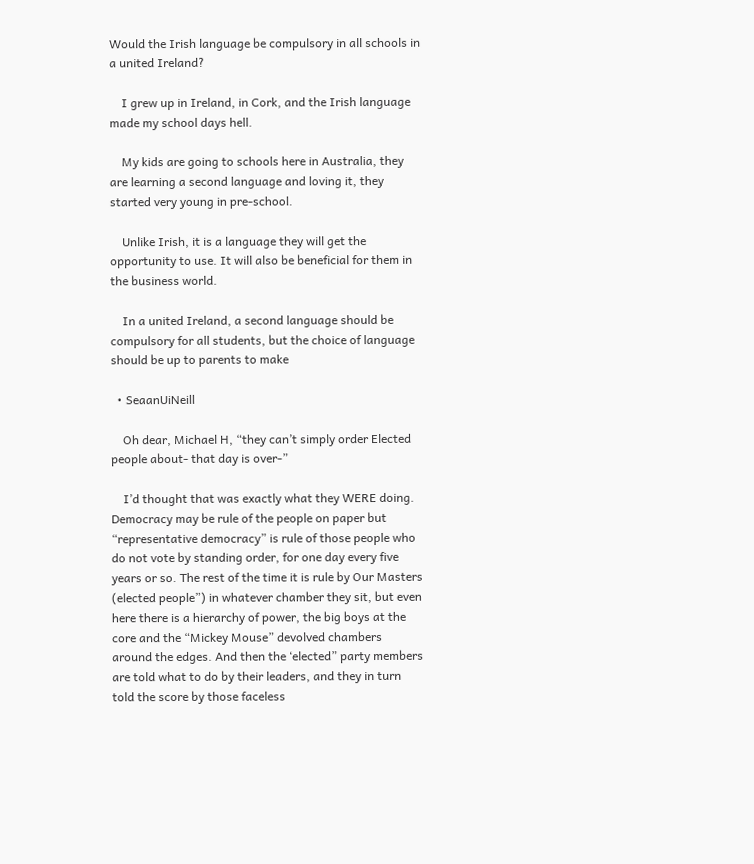Would the Irish language be compulsory in all schools in a united Ireland?

    I grew up in Ireland, in Cork, and the Irish language made my school days hell.

    My kids are going to schools here in Australia, they are learning a second language and loving it, they started very young in pre-school.

    Unlike Irish, it is a language they will get the opportunity to use. It will also be beneficial for them in the business world.

    In a united Ireland, a second language should be compulsory for all students, but the choice of language should be up to parents to make

  • SeaanUiNeill

    Oh dear, Michael H, “they can’t simply order Elected people about- that day is over-”

    I’d thought that was exactly what they WERE doing. Democracy may be rule of the people on paper but “representative democracy” is rule of those people who do not vote by standing order, for one day every five years or so. The rest of the time it is rule by Our Masters (elected people”) in whatever chamber they sit, but even here there is a hierarchy of power, the big boys at the core and the “Mickey Mouse” devolved chambers around the edges. And then the ‘elected” party members are told what to do by their leaders, and they in turn told the score by those faceless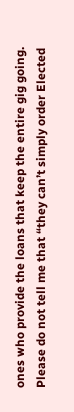ones who provide the loans that keep the entire gig going. Please do not tell me that “they can’t simply order Elected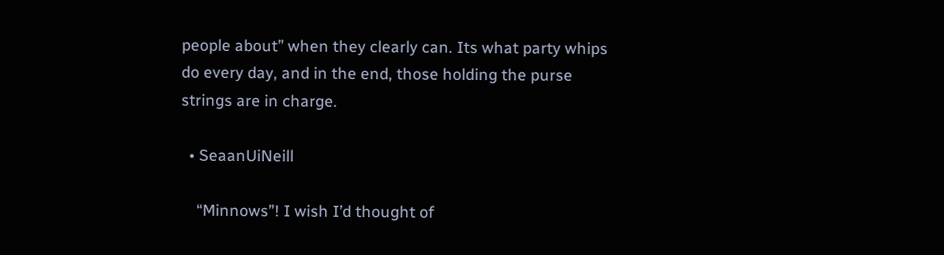people about” when they clearly can. Its what party whips do every day, and in the end, those holding the purse strings are in charge.

  • SeaanUiNeill

    “Minnows”! I wish I’d thought of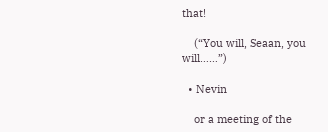that!

    (“You will, Seaan, you will……”)

  • Nevin

    or a meeting of the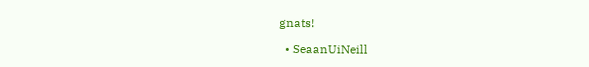gnats!

  • SeaanUiNeill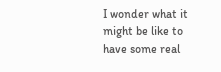I wonder what it might be like to have some real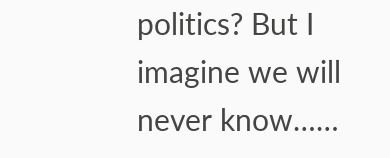politics? But I imagine we will never know……